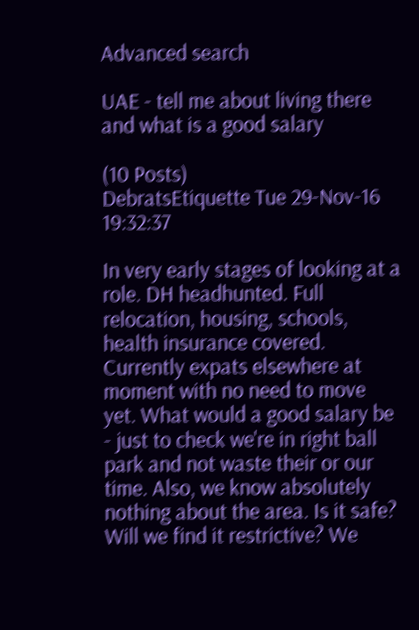Advanced search

UAE - tell me about living there and what is a good salary

(10 Posts)
DebratsEtiquette Tue 29-Nov-16 19:32:37

In very early stages of looking at a role. DH headhunted. Full relocation, housing, schools, health insurance covered. Currently expats elsewhere at moment with no need to move yet. What would a good salary be - just to check we're in right ball park and not waste their or our time. Also, we know absolutely nothing about the area. Is it safe? Will we find it restrictive? We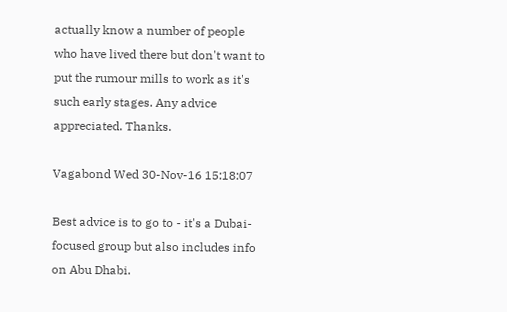actually know a number of people who have lived there but don't want to put the rumour mills to work as it's such early stages. Any advice appreciated. Thanks.

Vagabond Wed 30-Nov-16 15:18:07

Best advice is to go to - it's a Dubai-focused group but also includes info on Abu Dhabi.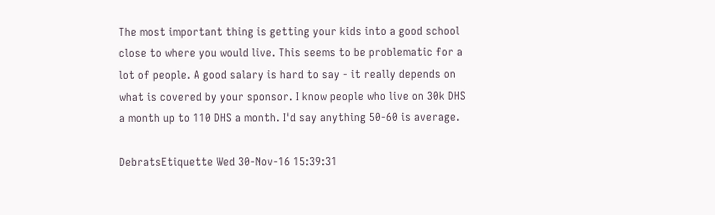The most important thing is getting your kids into a good school close to where you would live. This seems to be problematic for a lot of people. A good salary is hard to say - it really depends on what is covered by your sponsor. I know people who live on 30k DHS a month up to 110 DHS a month. I'd say anything 50-60 is average.

DebratsEtiquette Wed 30-Nov-16 15:39:31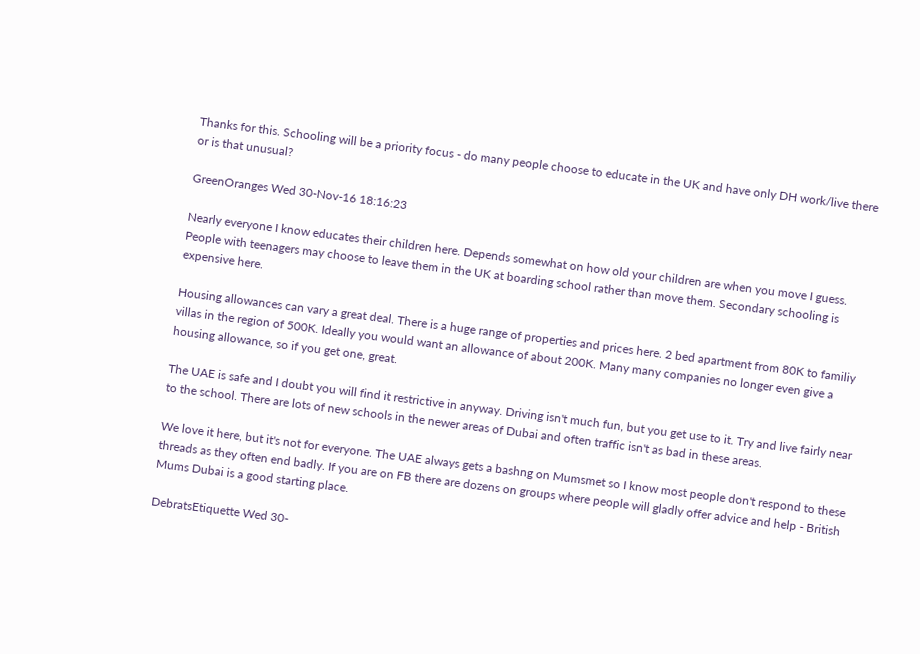Thanks for this. Schooling will be a priority focus - do many people choose to educate in the UK and have only DH work/live there or is that unusual?

GreenOranges Wed 30-Nov-16 18:16:23

Nearly everyone I know educates their children here. Depends somewhat on how old your children are when you move I guess. People with teenagers may choose to leave them in the UK at boarding school rather than move them. Secondary schooling is expensive here.

Housing allowances can vary a great deal. There is a huge range of properties and prices here. 2 bed apartment from 80K to familiy villas in the region of 500K. Ideally you would want an allowance of about 200K. Many many companies no longer even give a housing allowance, so if you get one, great.

The UAE is safe and I doubt you will find it restrictive in anyway. Driving isn't much fun, but you get use to it. Try and live fairly near to the school. There are lots of new schools in the newer areas of Dubai and often traffic isn't as bad in these areas.

We love it here, but it's not for everyone. The UAE always gets a bashng on Mumsmet so I know most people don't respond to these threads as they often end badly. If you are on FB there are dozens on groups where people will gladly offer advice and help - British Mums Dubai is a good starting place.

DebratsEtiquette Wed 30-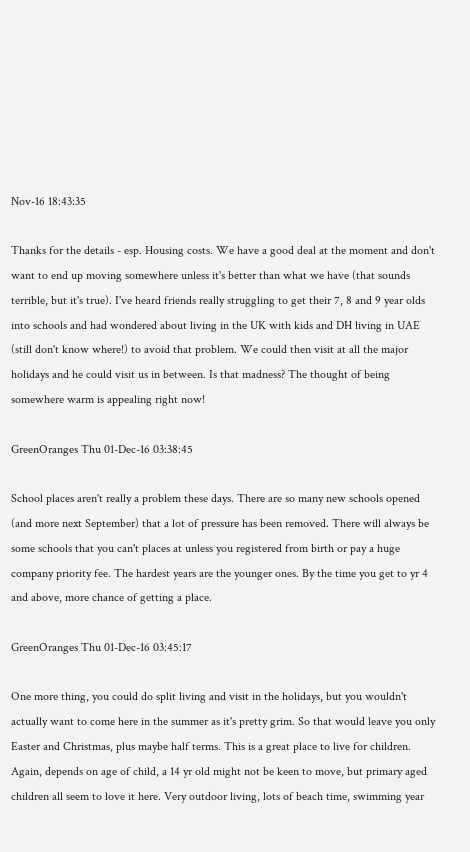Nov-16 18:43:35

Thanks for the details - esp. Housing costs. We have a good deal at the moment and don't want to end up moving somewhere unless it's better than what we have (that sounds terrible, but it's true). I've heard friends really struggling to get their 7, 8 and 9 year olds into schools and had wondered about living in the UK with kids and DH living in UAE (still don't know where!) to avoid that problem. We could then visit at all the major holidays and he could visit us in between. Is that madness? The thought of being somewhere warm is appealing right now!

GreenOranges Thu 01-Dec-16 03:38:45

School places aren't really a problem these days. There are so many new schools opened (and more next September) that a lot of pressure has been removed. There will always be some schools that you can't places at unless you registered from birth or pay a huge company priority fee. The hardest years are the younger ones. By the time you get to yr 4 and above, more chance of getting a place.

GreenOranges Thu 01-Dec-16 03:45:17

One more thing, you could do split living and visit in the holidays, but you wouldn't actually want to come here in the summer as it's pretty grim. So that would leave you only Easter and Christmas, plus maybe half terms. This is a great place to live for children. Again, depends on age of child, a 14 yr old might not be keen to move, but primary aged children all seem to love it here. Very outdoor living, lots of beach time, swimming year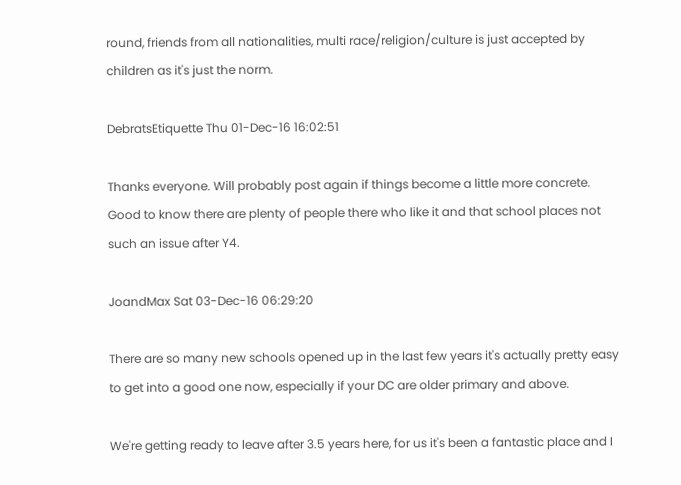round, friends from all nationalities, multi race/religion/culture is just accepted by children as it's just the norm.

DebratsEtiquette Thu 01-Dec-16 16:02:51

Thanks everyone. Will probably post again if things become a little more concrete. Good to know there are plenty of people there who like it and that school places not such an issue after Y4.

JoandMax Sat 03-Dec-16 06:29:20

There are so many new schools opened up in the last few years it's actually pretty easy to get into a good one now, especially if your DC are older primary and above.

We're getting ready to leave after 3.5 years here, for us it's been a fantastic place and I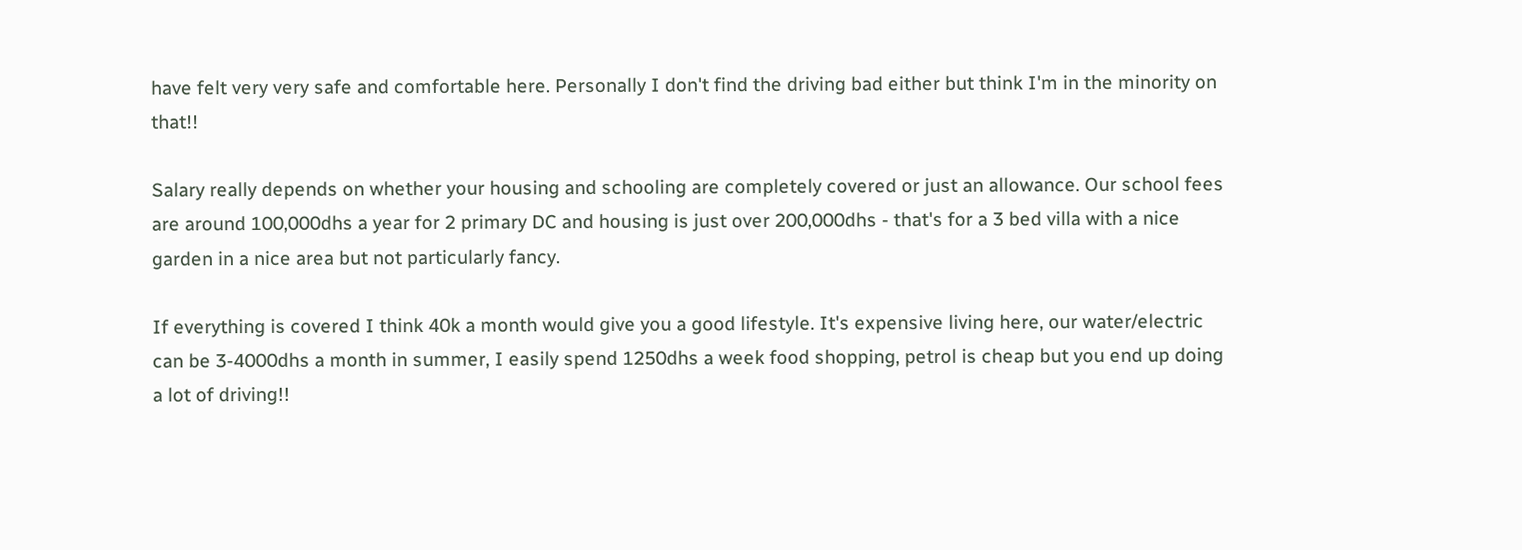have felt very very safe and comfortable here. Personally I don't find the driving bad either but think I'm in the minority on that!!

Salary really depends on whether your housing and schooling are completely covered or just an allowance. Our school fees are around 100,000dhs a year for 2 primary DC and housing is just over 200,000dhs - that's for a 3 bed villa with a nice garden in a nice area but not particularly fancy.

If everything is covered I think 40k a month would give you a good lifestyle. It's expensive living here, our water/electric can be 3-4000dhs a month in summer, I easily spend 1250dhs a week food shopping, petrol is cheap but you end up doing a lot of driving!!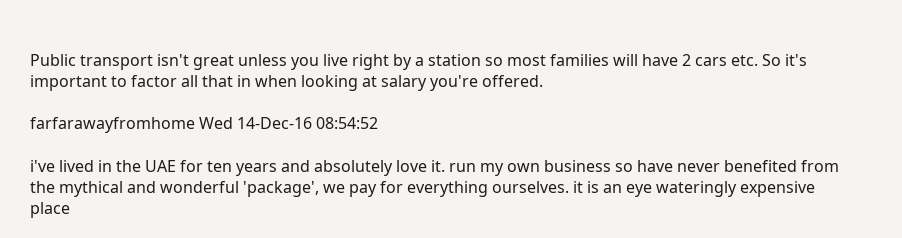Public transport isn't great unless you live right by a station so most families will have 2 cars etc. So it's important to factor all that in when looking at salary you're offered.

farfarawayfromhome Wed 14-Dec-16 08:54:52

i've lived in the UAE for ten years and absolutely love it. run my own business so have never benefited from the mythical and wonderful 'package', we pay for everything ourselves. it is an eye wateringly expensive place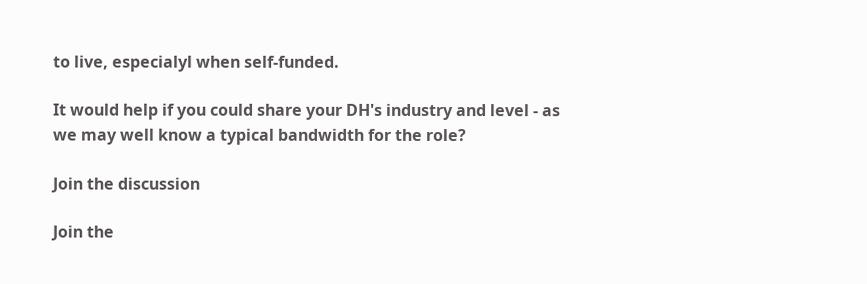to live, especialyl when self-funded.

It would help if you could share your DH's industry and level - as we may well know a typical bandwidth for the role?

Join the discussion

Join the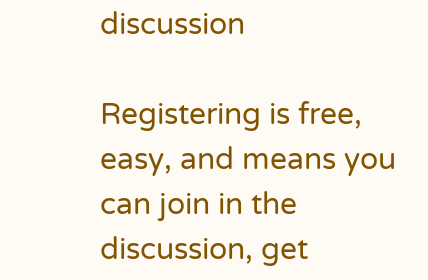discussion

Registering is free, easy, and means you can join in the discussion, get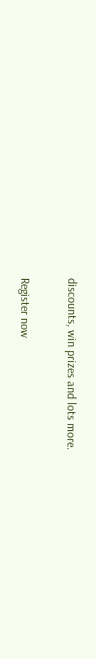discounts, win prizes and lots more.

Register now